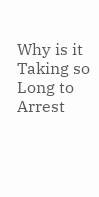Why is it Taking so Long to Arrest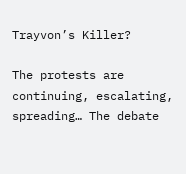Trayvon’s Killer?

The protests are continuing, escalating, spreading… The debate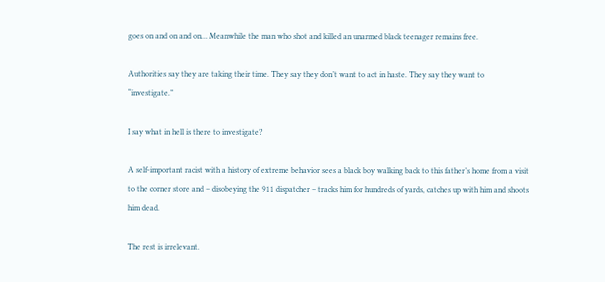goes on and on and on… Meanwhile the man who shot and killed an unarmed black teenager remains free.

Authorities say they are taking their time. They say they don’t want to act in haste. They say they want to “investigate.”

I say what in hell is there to investigate?

A self-important racist with a history of extreme behavior sees a black boy walking back to this father’s home from a visit to the corner store and – disobeying the 911 dispatcher – tracks him for hundreds of yards, catches up with him and shoots him dead.

The rest is irrelevant.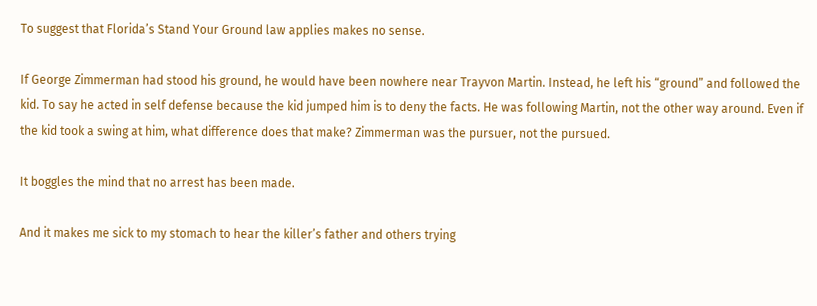To suggest that Florida’s Stand Your Ground law applies makes no sense.

If George Zimmerman had stood his ground, he would have been nowhere near Trayvon Martin. Instead, he left his “ground” and followed the kid. To say he acted in self defense because the kid jumped him is to deny the facts. He was following Martin, not the other way around. Even if the kid took a swing at him, what difference does that make? Zimmerman was the pursuer, not the pursued.

It boggles the mind that no arrest has been made.

And it makes me sick to my stomach to hear the killer’s father and others trying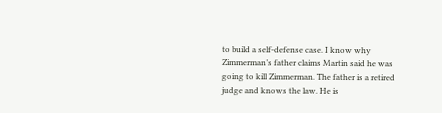to build a self-defense case. I know why Zimmerman’s father claims Martin said he was going to kill Zimmerman. The father is a retired judge and knows the law. He is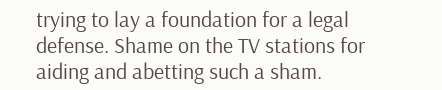trying to lay a foundation for a legal defense. Shame on the TV stations for aiding and abetting such a sham.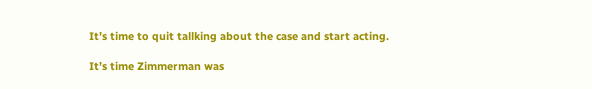It’s time to quit tallking about the case and start acting.

It’s time Zimmerman was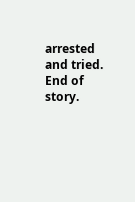arrested and tried. End of story.